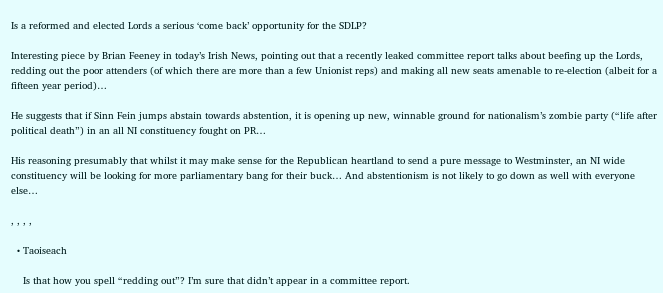Is a reformed and elected Lords a serious ‘come back’ opportunity for the SDLP?

Interesting piece by Brian Feeney in today’s Irish News, pointing out that a recently leaked committee report talks about beefing up the Lords, redding out the poor attenders (of which there are more than a few Unionist reps) and making all new seats amenable to re-election (albeit for a fifteen year period)…

He suggests that if Sinn Fein jumps abstain towards abstention, it is opening up new, winnable ground for nationalism’s zombie party (“life after political death”) in an all NI constituency fought on PR…

His reasoning presumably that whilst it may make sense for the Republican heartland to send a pure message to Westminster, an NI wide constituency will be looking for more parliamentary bang for their buck… And abstentionism is not likely to go down as well with everyone else…

, , , ,

  • Taoiseach

    Is that how you spell “redding out”? I’m sure that didn’t appear in a committee report.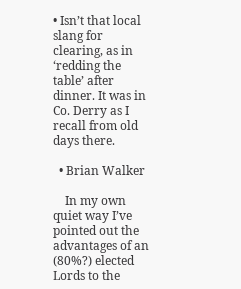• Isn’t that local slang for clearing, as in ‘redding the table’ after dinner. It was in Co. Derry as I recall from old days there.

  • Brian Walker

    In my own quiet way I’ve pointed out the advantages of an (80%?) elected Lords to the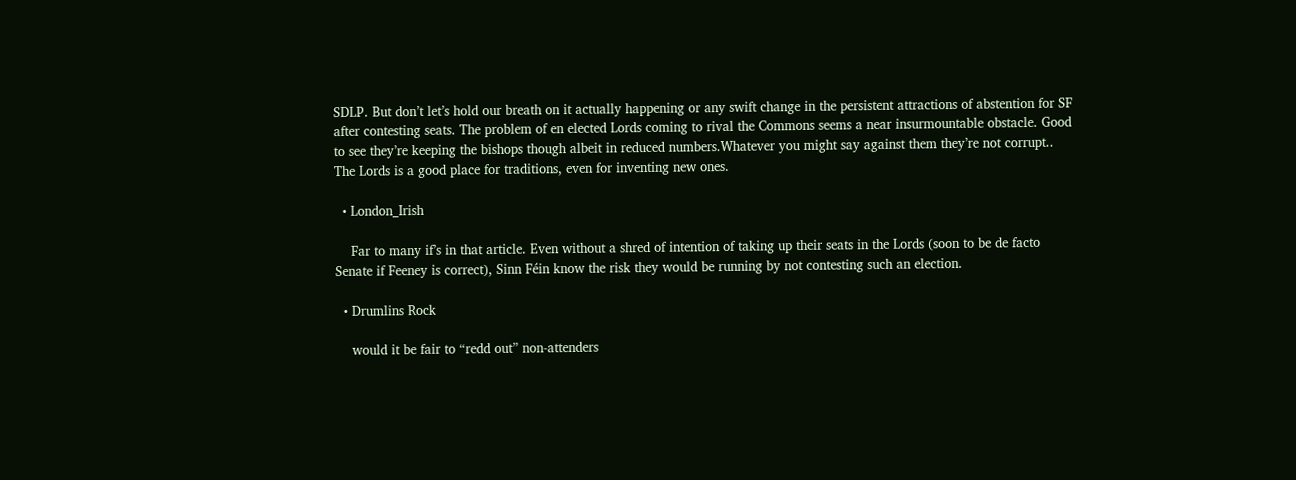SDLP. But don’t let’s hold our breath on it actually happening or any swift change in the persistent attractions of abstention for SF after contesting seats. The problem of en elected Lords coming to rival the Commons seems a near insurmountable obstacle. Good to see they’re keeping the bishops though albeit in reduced numbers.Whatever you might say against them they’re not corrupt.. The Lords is a good place for traditions, even for inventing new ones.

  • London_Irish

    Far to many if’s in that article. Even without a shred of intention of taking up their seats in the Lords (soon to be de facto Senate if Feeney is correct), Sinn Féin know the risk they would be running by not contesting such an election.

  • Drumlins Rock

    would it be fair to “redd out” non-attenders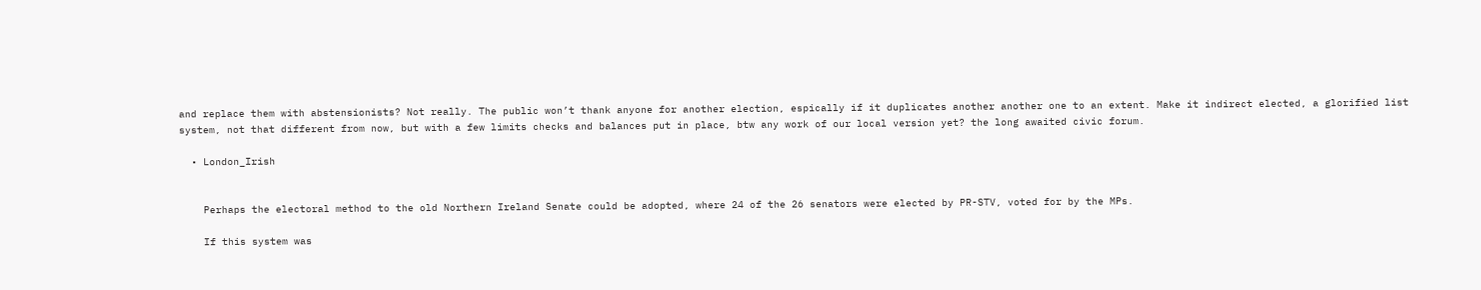and replace them with abstensionists? Not really. The public won’t thank anyone for another election, espically if it duplicates another another one to an extent. Make it indirect elected, a glorified list system, not that different from now, but with a few limits checks and balances put in place, btw any work of our local version yet? the long awaited civic forum.

  • London_Irish


    Perhaps the electoral method to the old Northern Ireland Senate could be adopted, where 24 of the 26 senators were elected by PR-STV, voted for by the MPs.

    If this system was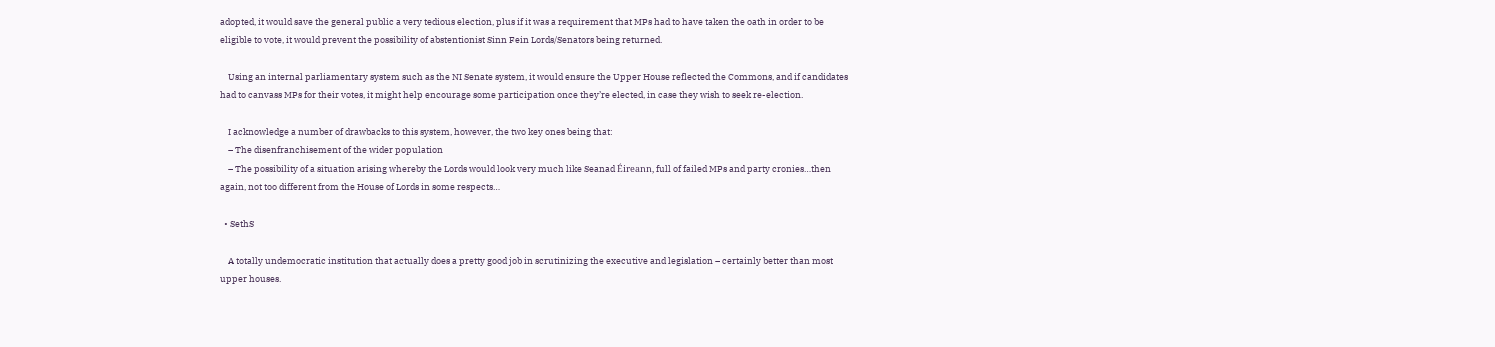adopted, it would save the general public a very tedious election, plus if it was a requirement that MPs had to have taken the oath in order to be eligible to vote, it would prevent the possibility of abstentionist Sinn Fein Lords/Senators being returned.

    Using an internal parliamentary system such as the NI Senate system, it would ensure the Upper House reflected the Commons, and if candidates had to canvass MPs for their votes, it might help encourage some participation once they’re elected, in case they wish to seek re-election.

    I acknowledge a number of drawbacks to this system, however, the two key ones being that:
    – The disenfranchisement of the wider population
    – The possibility of a situation arising whereby the Lords would look very much like Seanad Éireann, full of failed MPs and party cronies…then again, not too different from the House of Lords in some respects…

  • SethS

    A totally undemocratic institution that actually does a pretty good job in scrutinizing the executive and legislation – certainly better than most upper houses.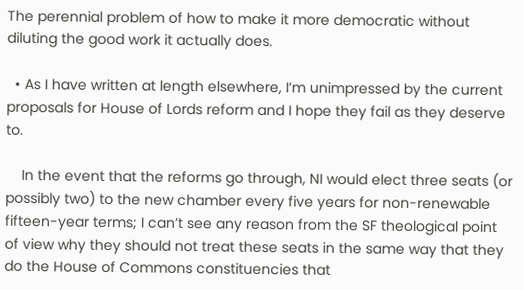The perennial problem of how to make it more democratic without diluting the good work it actually does.

  • As I have written at length elsewhere, I’m unimpressed by the current proposals for House of Lords reform and I hope they fail as they deserve to.

    In the event that the reforms go through, NI would elect three seats (or possibly two) to the new chamber every five years for non-renewable fifteen-year terms; I can’t see any reason from the SF theological point of view why they should not treat these seats in the same way that they do the House of Commons constituencies that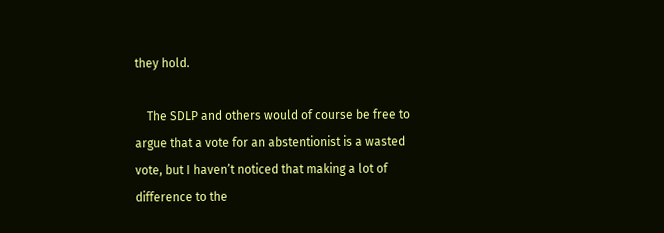they hold.

    The SDLP and others would of course be free to argue that a vote for an abstentionist is a wasted vote, but I haven’t noticed that making a lot of difference to the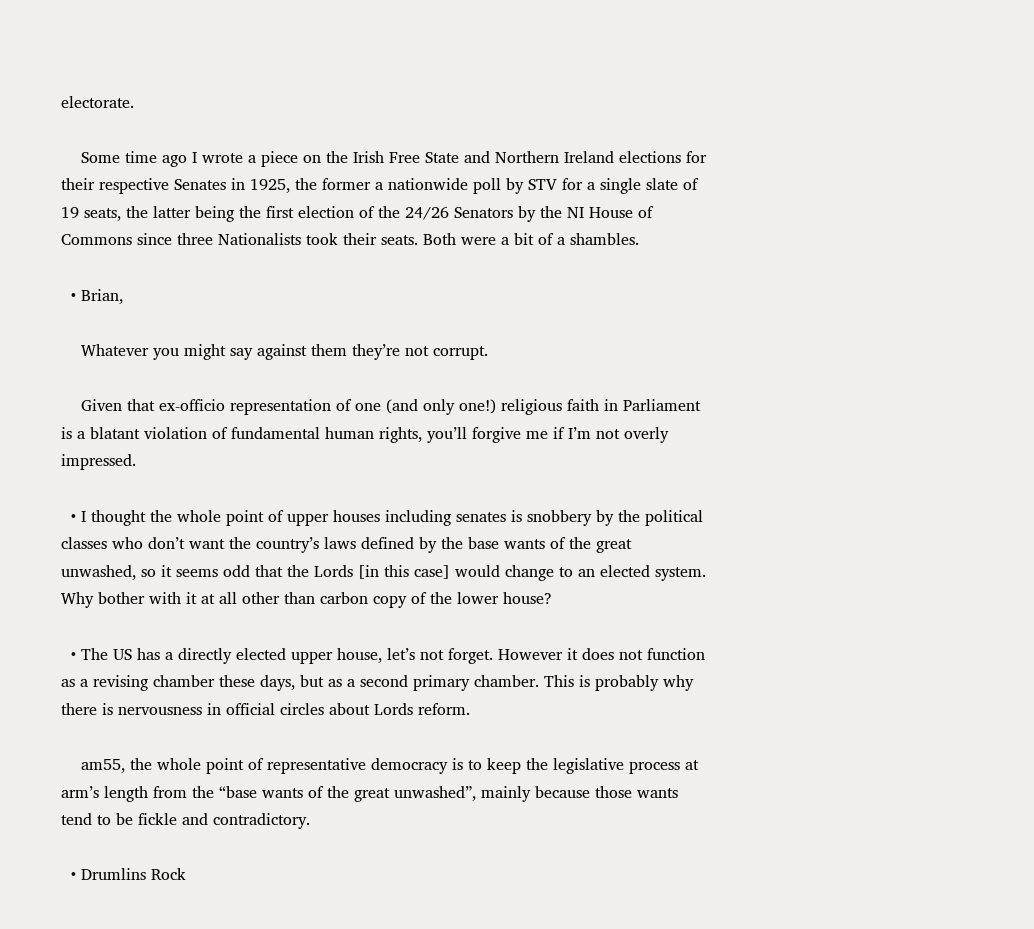electorate.

    Some time ago I wrote a piece on the Irish Free State and Northern Ireland elections for their respective Senates in 1925, the former a nationwide poll by STV for a single slate of 19 seats, the latter being the first election of the 24/26 Senators by the NI House of Commons since three Nationalists took their seats. Both were a bit of a shambles.

  • Brian,

    Whatever you might say against them they’re not corrupt.

    Given that ex-officio representation of one (and only one!) religious faith in Parliament is a blatant violation of fundamental human rights, you’ll forgive me if I’m not overly impressed.

  • I thought the whole point of upper houses including senates is snobbery by the political classes who don’t want the country’s laws defined by the base wants of the great unwashed, so it seems odd that the Lords [in this case] would change to an elected system. Why bother with it at all other than carbon copy of the lower house?

  • The US has a directly elected upper house, let’s not forget. However it does not function as a revising chamber these days, but as a second primary chamber. This is probably why there is nervousness in official circles about Lords reform.

    am55, the whole point of representative democracy is to keep the legislative process at arm’s length from the “base wants of the great unwashed”, mainly because those wants tend to be fickle and contradictory.

  • Drumlins Rock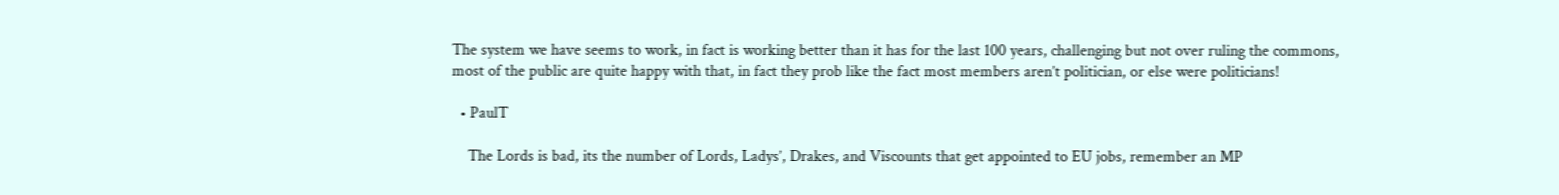The system we have seems to work, in fact is working better than it has for the last 100 years, challenging but not over ruling the commons, most of the public are quite happy with that, in fact they prob like the fact most members aren’t politician, or else were politicians!

  • PaulT

    The Lords is bad, its the number of Lords, Ladys’, Drakes, and Viscounts that get appointed to EU jobs, remember an MP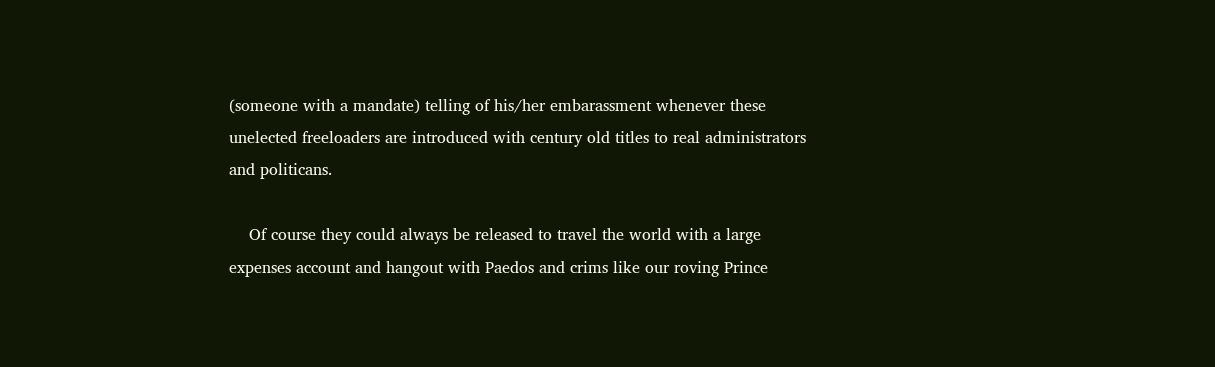(someone with a mandate) telling of his/her embarassment whenever these unelected freeloaders are introduced with century old titles to real administrators and politicans.

    Of course they could always be released to travel the world with a large expenses account and hangout with Paedos and crims like our roving Prince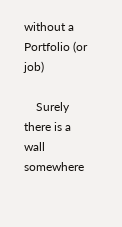without a Portfolio (or job)

    Surely there is a wall somewhere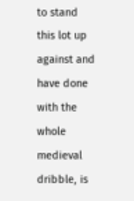to stand this lot up against and have done with the whole medieval dribble, is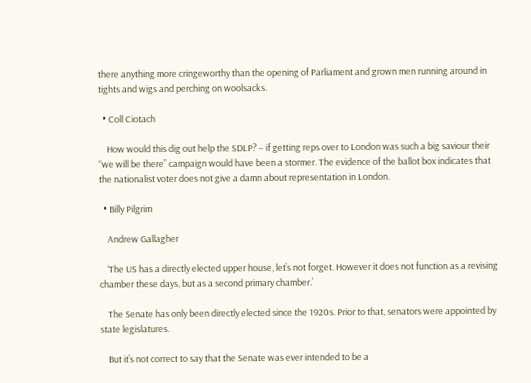there anything more cringeworthy than the opening of Parliament and grown men running around in tights and wigs and perching on woolsacks.

  • Coll Ciotach

    How would this dig out help the SDLP? – if getting reps over to London was such a big saviour their “we will be there” campaign would have been a stormer. The evidence of the ballot box indicates that the nationalist voter does not give a damn about representation in London.

  • Billy Pilgrim

    Andrew Gallagher

    ‘The US has a directly elected upper house, let’s not forget. However it does not function as a revising chamber these days, but as a second primary chamber.’

    The Senate has only been directly elected since the 1920s. Prior to that, senators were appointed by state legislatures.

    But it’s not correct to say that the Senate was ever intended to be a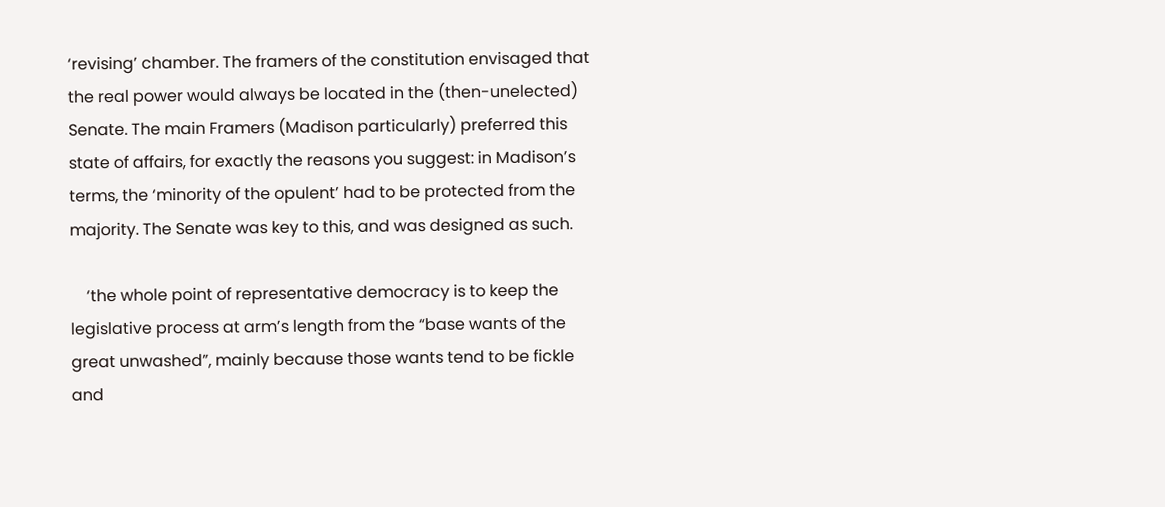‘revising’ chamber. The framers of the constitution envisaged that the real power would always be located in the (then-unelected) Senate. The main Framers (Madison particularly) preferred this state of affairs, for exactly the reasons you suggest: in Madison’s terms, the ‘minority of the opulent’ had to be protected from the majority. The Senate was key to this, and was designed as such.

    ‘the whole point of representative democracy is to keep the legislative process at arm’s length from the “base wants of the great unwashed”, mainly because those wants tend to be fickle and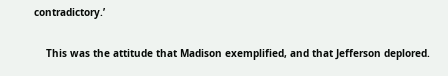contradictory.’

    This was the attitude that Madison exemplified, and that Jefferson deplored.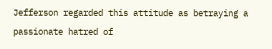Jefferson regarded this attitude as betraying a passionate hatred of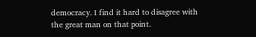democracy. I find it hard to disagree with the great man on that point.